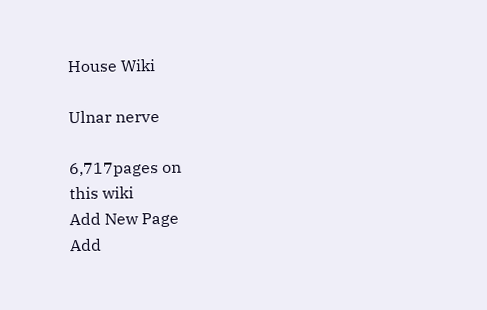House Wiki

Ulnar nerve

6,717pages on
this wiki
Add New Page
Add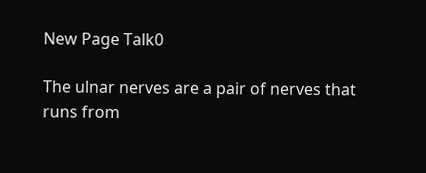New Page Talk0

The ulnar nerves are a pair of nerves that runs from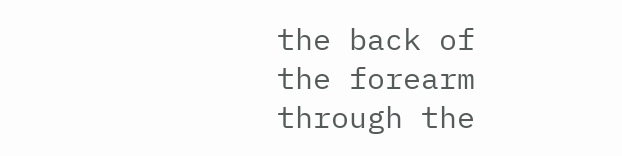the back of the forearm through the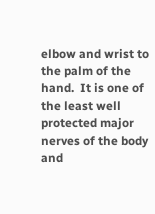elbow and wrist to the palm of the hand.  It is one of the least well protected major nerves of the body and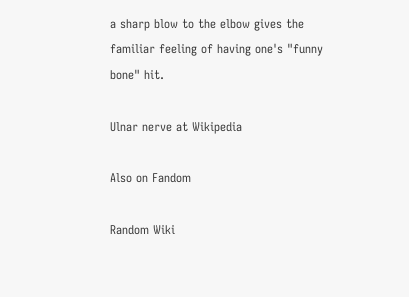a sharp blow to the elbow gives the familiar feeling of having one's "funny bone" hit.

Ulnar nerve at Wikipedia

Also on Fandom

Random Wiki